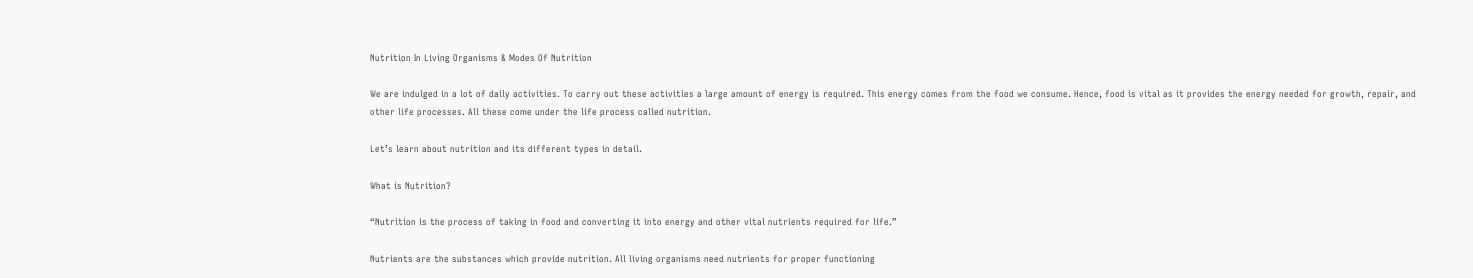Nutrition In Living Organisms & Modes Of Nutrition

We are indulged in a lot of daily activities. To carry out these activities a large amount of energy is required. This energy comes from the food we consume. Hence, food is vital as it provides the energy needed for growth, repair, and other life processes. All these come under the life process called nutrition.

Let’s learn about nutrition and its different types in detail.

What is Nutrition?

“Nutrition is the process of taking in food and converting it into energy and other vital nutrients required for life.”

Nutrients are the substances which provide nutrition. All living organisms need nutrients for proper functioning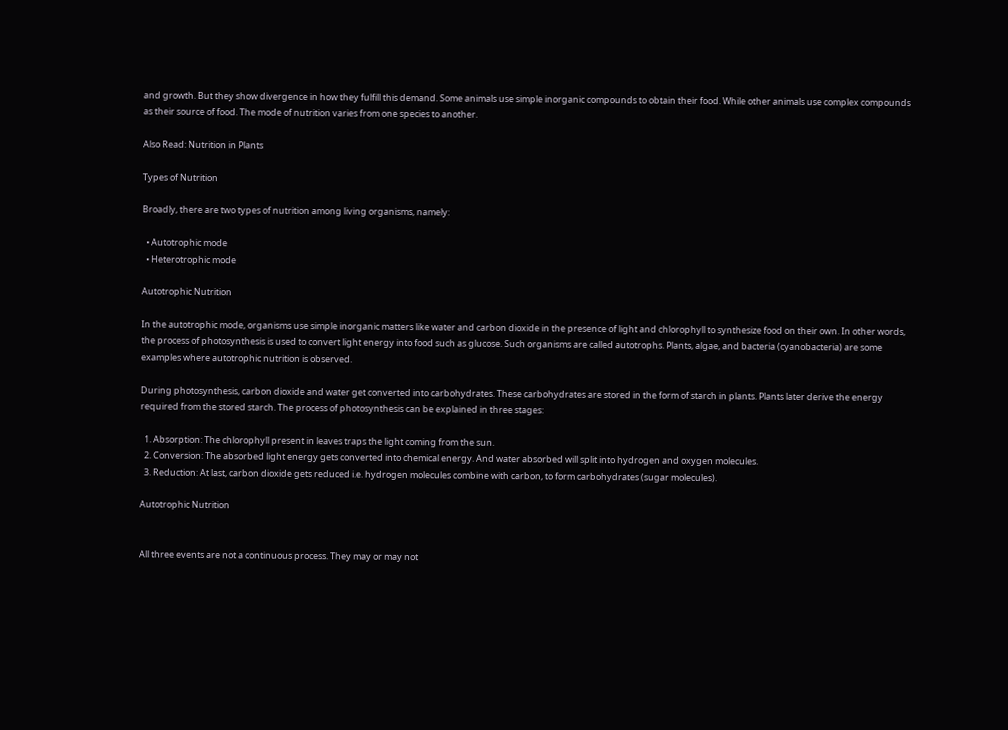and growth. But they show divergence in how they fulfill this demand. Some animals use simple inorganic compounds to obtain their food. While other animals use complex compounds as their source of food. The mode of nutrition varies from one species to another.

Also Read: Nutrition in Plants

Types of Nutrition

Broadly, there are two types of nutrition among living organisms, namely:

  • Autotrophic mode
  • Heterotrophic mode

Autotrophic Nutrition

In the autotrophic mode, organisms use simple inorganic matters like water and carbon dioxide in the presence of light and chlorophyll to synthesize food on their own. In other words, the process of photosynthesis is used to convert light energy into food such as glucose. Such organisms are called autotrophs. Plants, algae, and bacteria (cyanobacteria) are some examples where autotrophic nutrition is observed.

During photosynthesis, carbon dioxide and water get converted into carbohydrates. These carbohydrates are stored in the form of starch in plants. Plants later derive the energy required from the stored starch. The process of photosynthesis can be explained in three stages:

  1. Absorption: The chlorophyll present in leaves traps the light coming from the sun.
  2. Conversion: The absorbed light energy gets converted into chemical energy. And water absorbed will split into hydrogen and oxygen molecules.
  3. Reduction: At last, carbon dioxide gets reduced i.e. hydrogen molecules combine with carbon, to form carbohydrates (sugar molecules).

Autotrophic Nutrition


All three events are not a continuous process. They may or may not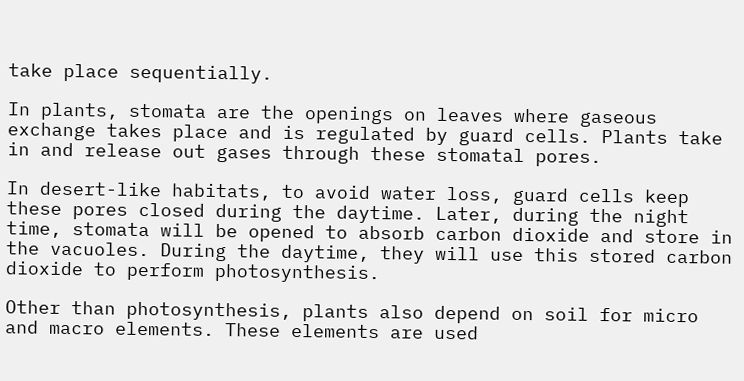take place sequentially.

In plants, stomata are the openings on leaves where gaseous exchange takes place and is regulated by guard cells. Plants take in and release out gases through these stomatal pores.

In desert-like habitats, to avoid water loss, guard cells keep these pores closed during the daytime. Later, during the night time, stomata will be opened to absorb carbon dioxide and store in the vacuoles. During the daytime, they will use this stored carbon dioxide to perform photosynthesis.

Other than photosynthesis, plants also depend on soil for micro and macro elements. These elements are used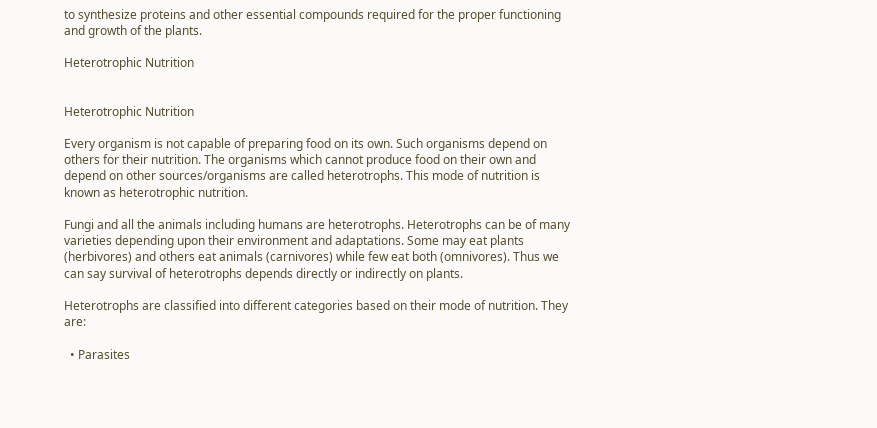to synthesize proteins and other essential compounds required for the proper functioning and growth of the plants.

Heterotrophic Nutrition


Heterotrophic Nutrition

Every organism is not capable of preparing food on its own. Such organisms depend on others for their nutrition. The organisms which cannot produce food on their own and depend on other sources/organisms are called heterotrophs. This mode of nutrition is known as heterotrophic nutrition.

Fungi and all the animals including humans are heterotrophs. Heterotrophs can be of many varieties depending upon their environment and adaptations. Some may eat plants (herbivores) and others eat animals (carnivores) while few eat both (omnivores). Thus we can say survival of heterotrophs depends directly or indirectly on plants.

Heterotrophs are classified into different categories based on their mode of nutrition. They are:

  • Parasites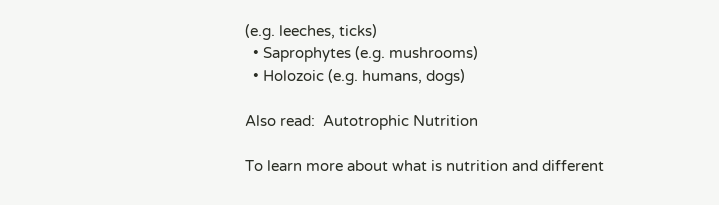(e.g. leeches, ticks)
  • Saprophytes (e.g. mushrooms)
  • Holozoic (e.g. humans, dogs)

Also read:  Autotrophic Nutrition

To learn more about what is nutrition and different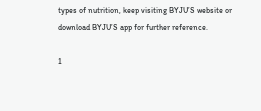types of nutrition, keep visiting BYJU’S website or download BYJU’S app for further reference.

1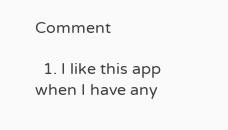Comment

  1. I like this app when I have any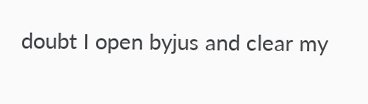doubt I open byjus and clear my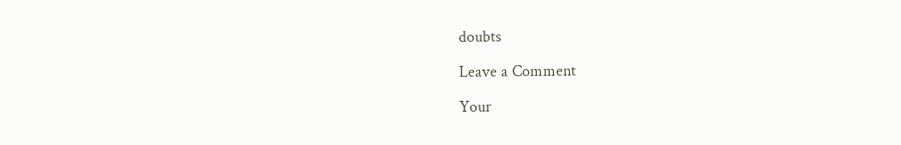doubts

Leave a Comment

Your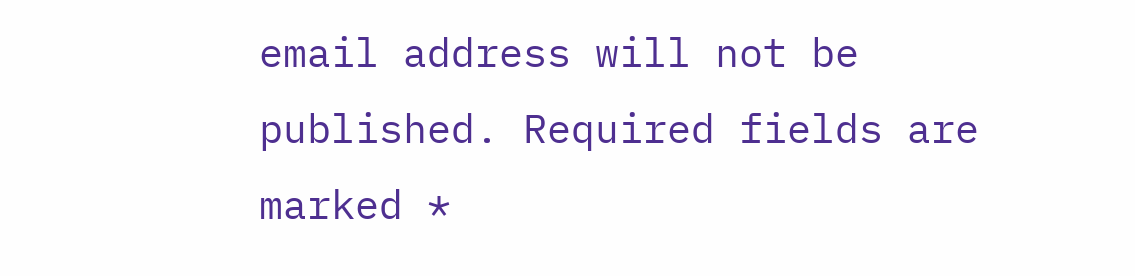email address will not be published. Required fields are marked *